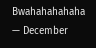Bwahahahahaha — December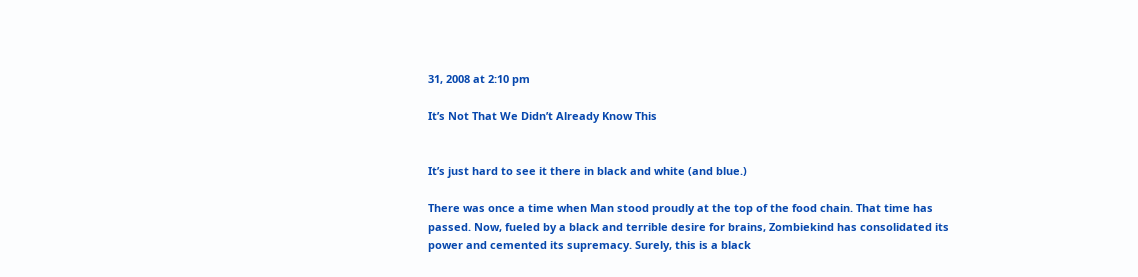31, 2008 at 2:10 pm

It’s Not That We Didn’t Already Know This


It’s just hard to see it there in black and white (and blue.)

There was once a time when Man stood proudly at the top of the food chain. That time has passed. Now, fueled by a black and terrible desire for brains, Zombiekind has consolidated its power and cemented its supremacy. Surely, this is a black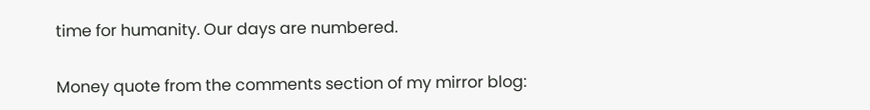time for humanity. Our days are numbered.

Money quote from the comments section of my mirror blog: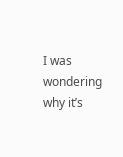I was wondering why it’s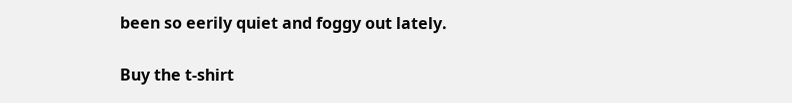been so eerily quiet and foggy out lately.

Buy the t-shirt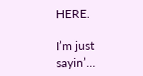HERE.

I’m just sayin’…